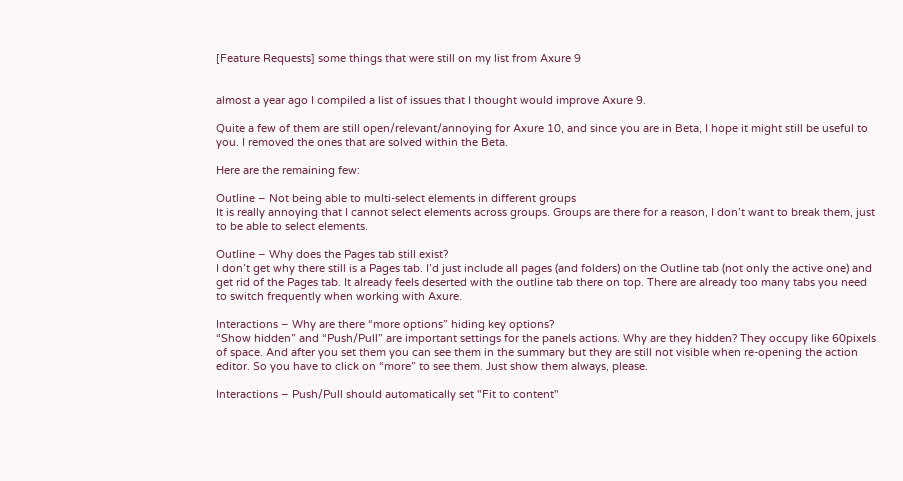[Feature Requests] some things that were still on my list from Axure 9


almost a year ago I compiled a list of issues that I thought would improve Axure 9.

Quite a few of them are still open/relevant/annoying for Axure 10, and since you are in Beta, I hope it might still be useful to you. I removed the ones that are solved within the Beta.

Here are the remaining few:

Outline – Not being able to multi-select elements in different groups
It is really annoying that I cannot select elements across groups. Groups are there for a reason, I don’t want to break them, just to be able to select elements.

Outline – Why does the Pages tab still exist?
I don’t get why there still is a Pages tab. I’d just include all pages (and folders) on the Outline tab (not only the active one) and get rid of the Pages tab. It already feels deserted with the outline tab there on top. There are already too many tabs you need to switch frequently when working with Axure.

Interactions – Why are there “more options” hiding key options?
“Show hidden” and “Push/Pull” are important settings for the panels actions. Why are they hidden? They occupy like 60pixels of space. And after you set them you can see them in the summary but they are still not visible when re-opening the action editor. So you have to click on “more” to see them. Just show them always, please.

Interactions – Push/Pull should automatically set "Fit to content"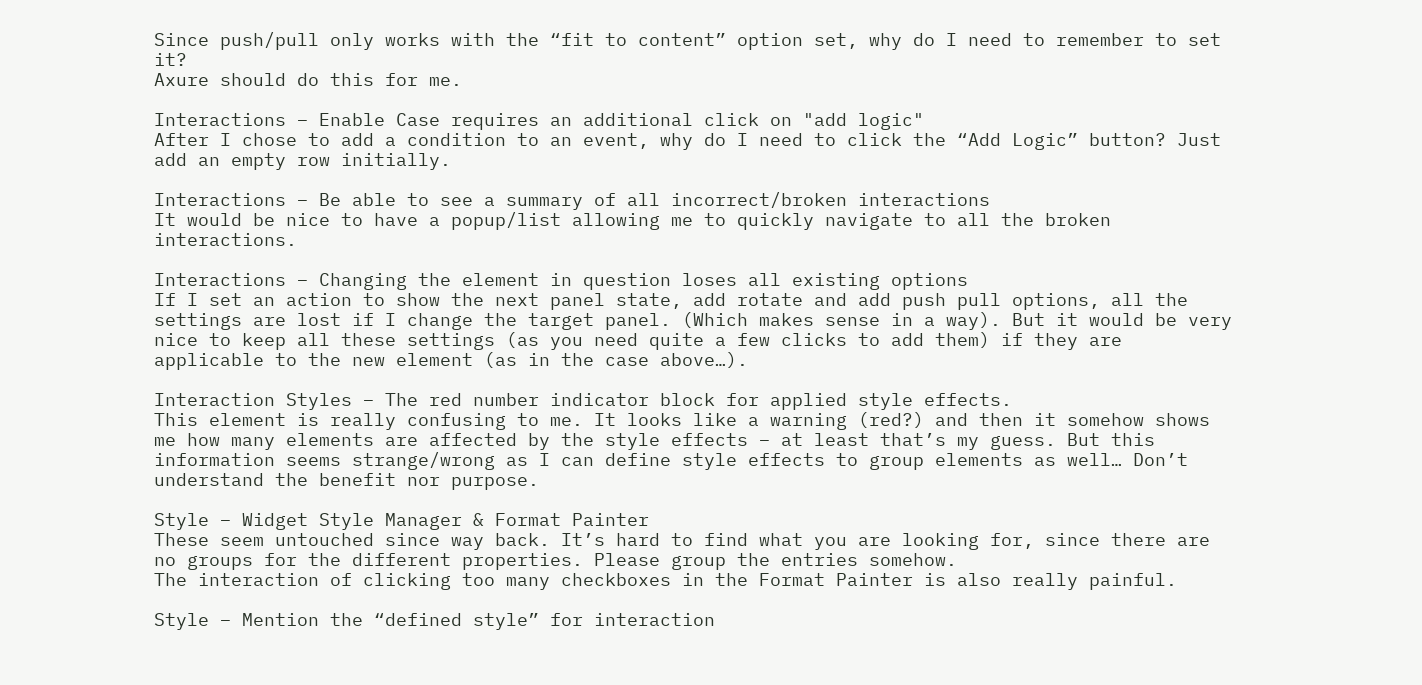Since push/pull only works with the “fit to content” option set, why do I need to remember to set it?
Axure should do this for me.

Interactions – Enable Case requires an additional click on "add logic"
After I chose to add a condition to an event, why do I need to click the “Add Logic” button? Just add an empty row initially.

Interactions – Be able to see a summary of all incorrect/broken interactions
It would be nice to have a popup/list allowing me to quickly navigate to all the broken interactions.

Interactions – Changing the element in question loses all existing options
If I set an action to show the next panel state, add rotate and add push pull options, all the settings are lost if I change the target panel. (Which makes sense in a way). But it would be very nice to keep all these settings (as you need quite a few clicks to add them) if they are applicable to the new element (as in the case above…).

Interaction Styles – The red number indicator block for applied style effects.
This element is really confusing to me. It looks like a warning (red?) and then it somehow shows me how many elements are affected by the style effects – at least that’s my guess. But this information seems strange/wrong as I can define style effects to group elements as well… Don’t understand the benefit nor purpose.

Style – Widget Style Manager & Format Painter
These seem untouched since way back. It’s hard to find what you are looking for, since there are no groups for the different properties. Please group the entries somehow.
The interaction of clicking too many checkboxes in the Format Painter is also really painful.

Style – Mention the “defined style” for interaction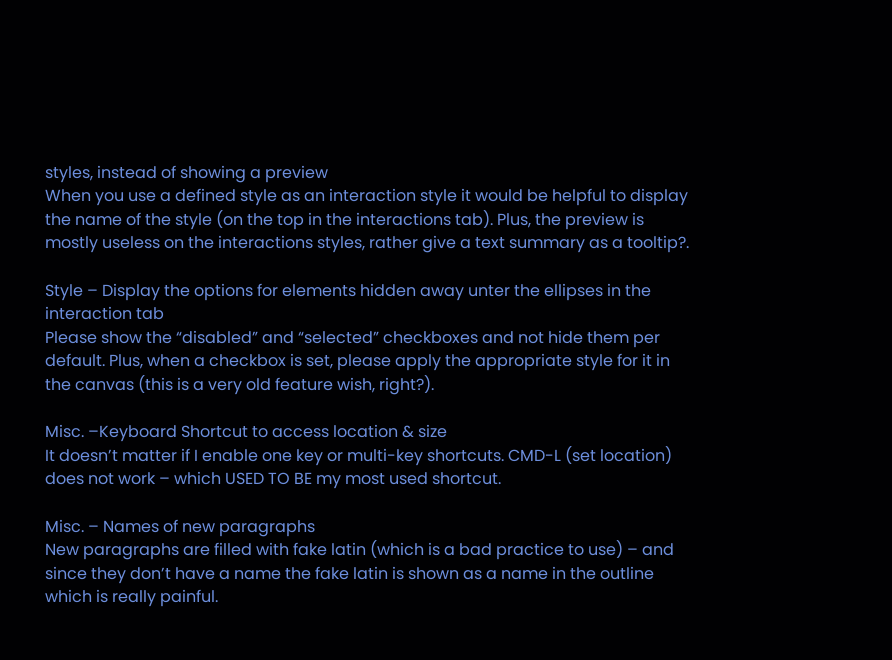styles, instead of showing a preview
When you use a defined style as an interaction style it would be helpful to display the name of the style (on the top in the interactions tab). Plus, the preview is mostly useless on the interactions styles, rather give a text summary as a tooltip?.

Style – Display the options for elements hidden away unter the ellipses in the interaction tab
Please show the “disabled” and “selected” checkboxes and not hide them per default. Plus, when a checkbox is set, please apply the appropriate style for it in the canvas (this is a very old feature wish, right?).

Misc. –Keyboard Shortcut to access location & size
It doesn’t matter if I enable one key or multi-key shortcuts. CMD-L (set location) does not work – which USED TO BE my most used shortcut.

Misc. – Names of new paragraphs
New paragraphs are filled with fake latin (which is a bad practice to use) – and since they don’t have a name the fake latin is shown as a name in the outline which is really painful.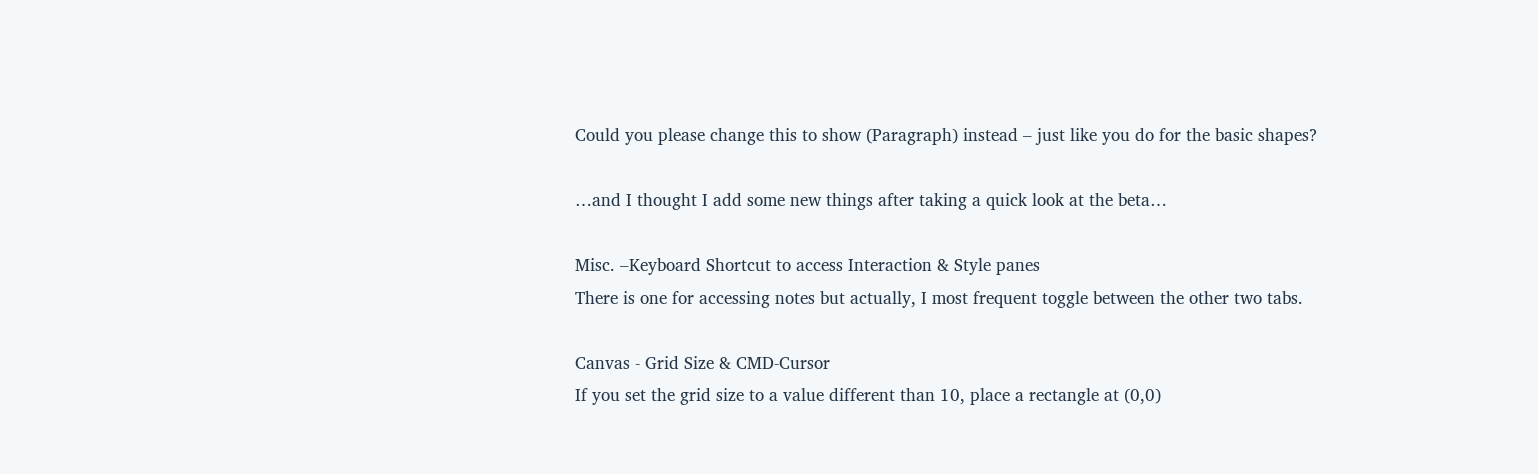Could you please change this to show (Paragraph) instead – just like you do for the basic shapes?

…and I thought I add some new things after taking a quick look at the beta…

Misc. –Keyboard Shortcut to access Interaction & Style panes
There is one for accessing notes but actually, I most frequent toggle between the other two tabs.

Canvas - Grid Size & CMD-Cursor
If you set the grid size to a value different than 10, place a rectangle at (0,0)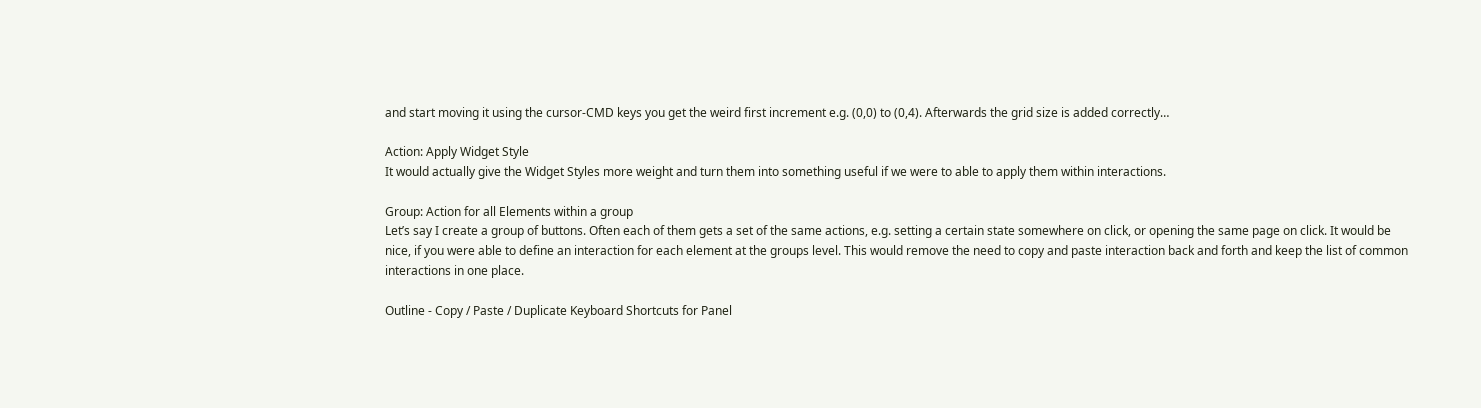and start moving it using the cursor-CMD keys you get the weird first increment e.g. (0,0) to (0,4). Afterwards the grid size is added correctly…

Action: Apply Widget Style
It would actually give the Widget Styles more weight and turn them into something useful if we were to able to apply them within interactions.

Group: Action for all Elements within a group
Let’s say I create a group of buttons. Often each of them gets a set of the same actions, e.g. setting a certain state somewhere on click, or opening the same page on click. It would be nice, if you were able to define an interaction for each element at the groups level. This would remove the need to copy and paste interaction back and forth and keep the list of common interactions in one place.

Outline - Copy / Paste / Duplicate Keyboard Shortcuts for Panel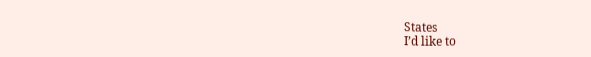States
I’d like to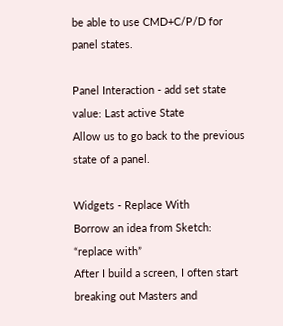be able to use CMD+C/P/D for panel states.

Panel Interaction - add set state value: Last active State
Allow us to go back to the previous state of a panel.

Widgets - Replace With
Borrow an idea from Sketch: “replace with”
After I build a screen, I often start breaking out Masters and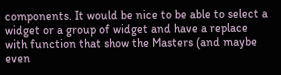components. It would be nice to be able to select a widget or a group of widget and have a replace with function that show the Masters (and maybe even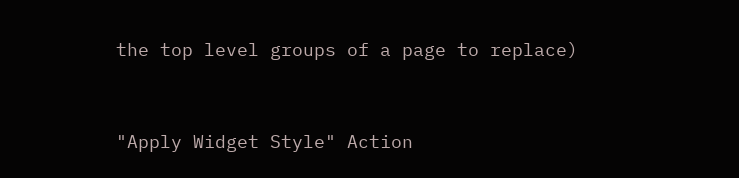the top level groups of a page to replace)


"Apply Widget Style" Action